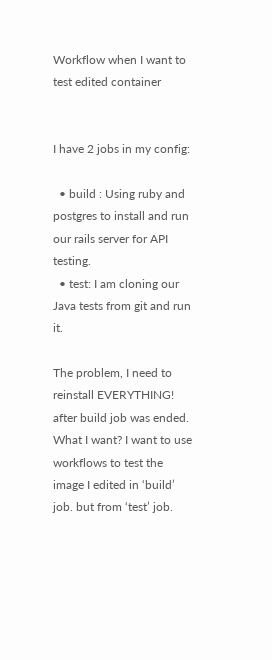Workflow when I want to test edited container


I have 2 jobs in my config:

  • build : Using ruby and postgres to install and run our rails server for API testing.
  • test: I am cloning our Java tests from git and run it.

The problem, I need to reinstall EVERYTHING! after build job was ended.
What I want? I want to use workflows to test the image I edited in ‘build’ job. but from ‘test’ job.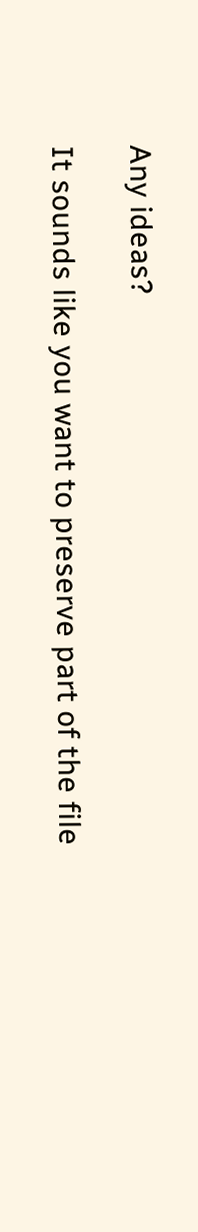Any ideas?

It sounds like you want to preserve part of the file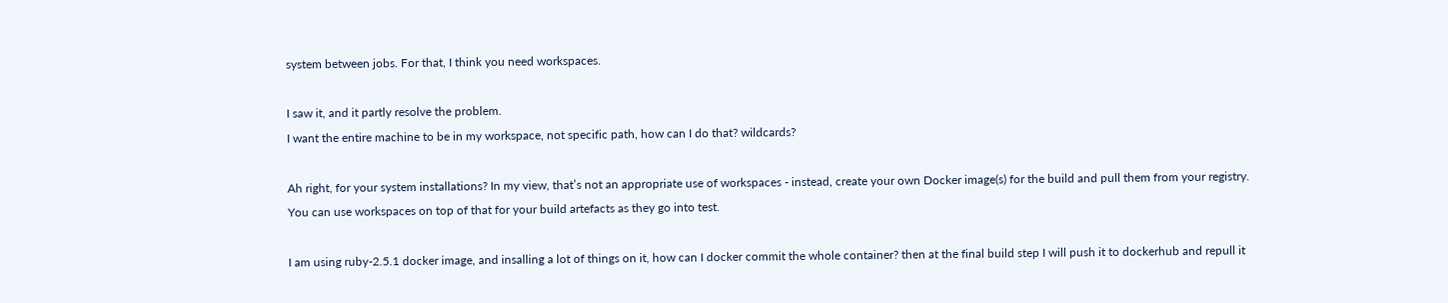system between jobs. For that, I think you need workspaces.

I saw it, and it partly resolve the problem.
I want the entire machine to be in my workspace, not specific path, how can I do that? wildcards?

Ah right, for your system installations? In my view, that’s not an appropriate use of workspaces - instead, create your own Docker image(s) for the build and pull them from your registry. You can use workspaces on top of that for your build artefacts as they go into test.

I am using ruby-2.5.1 docker image, and insalling a lot of things on it, how can I docker commit the whole container? then at the final build step I will push it to dockerhub and repull it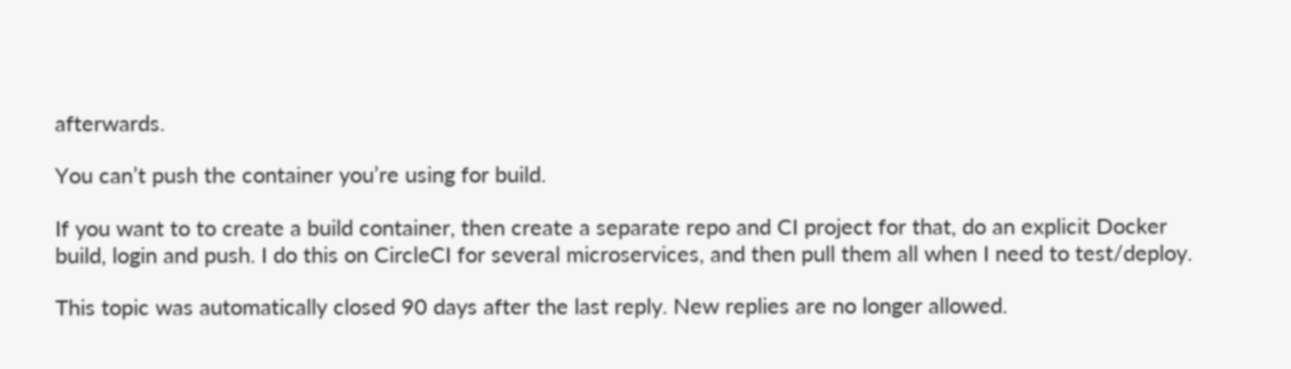afterwards.

You can’t push the container you’re using for build.

If you want to to create a build container, then create a separate repo and CI project for that, do an explicit Docker build, login and push. I do this on CircleCI for several microservices, and then pull them all when I need to test/deploy.

This topic was automatically closed 90 days after the last reply. New replies are no longer allowed.